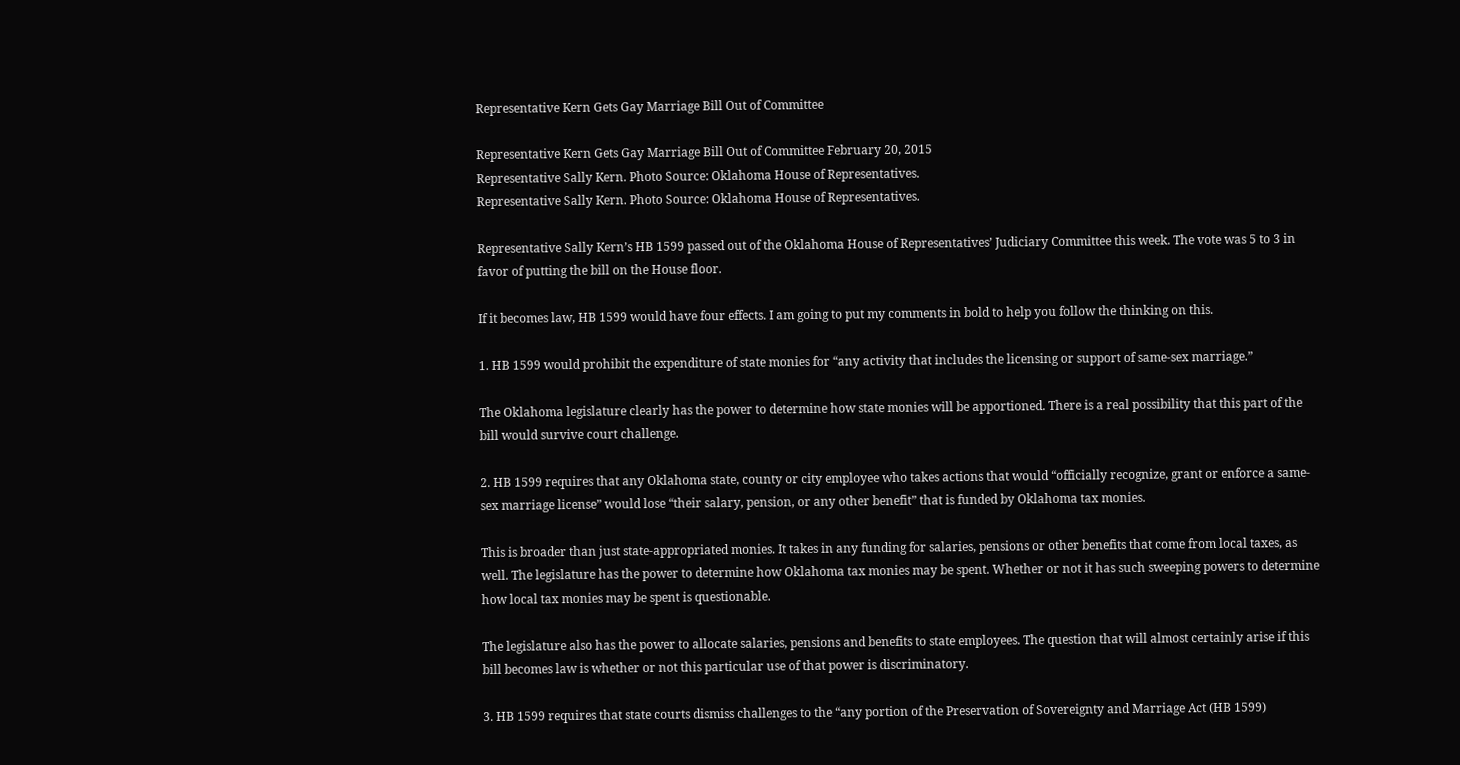Representative Kern Gets Gay Marriage Bill Out of Committee

Representative Kern Gets Gay Marriage Bill Out of Committee February 20, 2015
Representative Sally Kern. Photo Source: Oklahoma House of Representatives.
Representative Sally Kern. Photo Source: Oklahoma House of Representatives.

Representative Sally Kern’s HB 1599 passed out of the Oklahoma House of Representatives’ Judiciary Committee this week. The vote was 5 to 3 in favor of putting the bill on the House floor.

If it becomes law, HB 1599 would have four effects. I am going to put my comments in bold to help you follow the thinking on this.

1. HB 1599 would prohibit the expenditure of state monies for “any activity that includes the licensing or support of same-sex marriage.”

The Oklahoma legislature clearly has the power to determine how state monies will be apportioned. There is a real possibility that this part of the bill would survive court challenge.

2. HB 1599 requires that any Oklahoma state, county or city employee who takes actions that would “officially recognize, grant or enforce a same-sex marriage license” would lose “their salary, pension, or any other benefit” that is funded by Oklahoma tax monies.

This is broader than just state-appropriated monies. It takes in any funding for salaries, pensions or other benefits that come from local taxes, as well. The legislature has the power to determine how Oklahoma tax monies may be spent. Whether or not it has such sweeping powers to determine how local tax monies may be spent is questionable.

The legislature also has the power to allocate salaries, pensions and benefits to state employees. The question that will almost certainly arise if this bill becomes law is whether or not this particular use of that power is discriminatory.

3. HB 1599 requires that state courts dismiss challenges to the “any portion of the Preservation of Sovereignty and Marriage Act (HB 1599)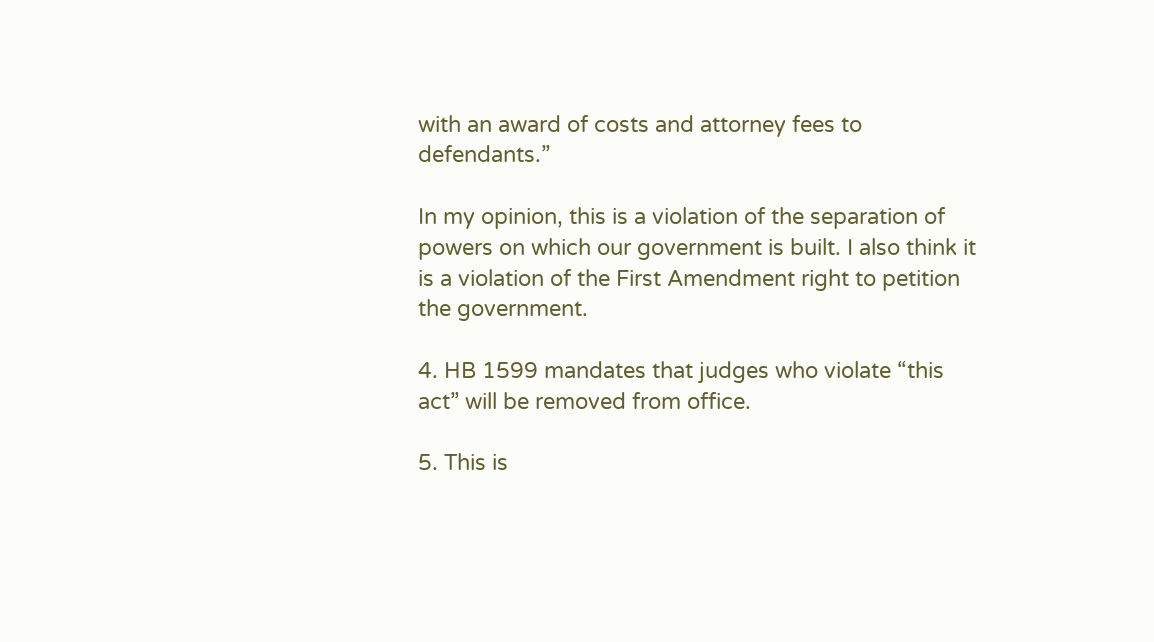with an award of costs and attorney fees to defendants.”

In my opinion, this is a violation of the separation of powers on which our government is built. I also think it is a violation of the First Amendment right to petition the government.

4. HB 1599 mandates that judges who violate “this act” will be removed from office.

5. This is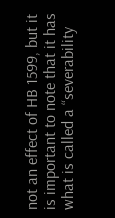not an effect of HB 1599, but it is important to note that it has what is called a “severability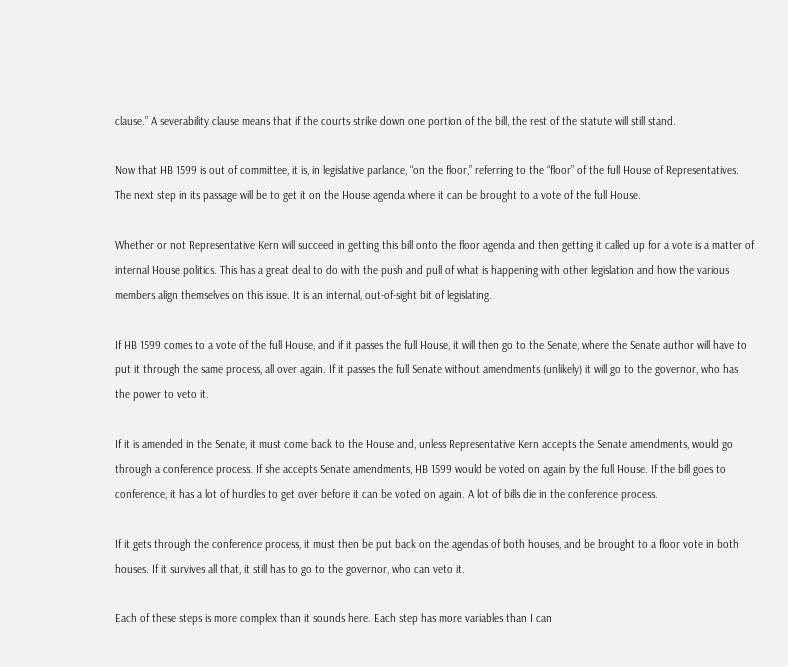clause.” A severability clause means that if the courts strike down one portion of the bill, the rest of the statute will still stand.

Now that HB 1599 is out of committee, it is, in legislative parlance, “on the floor,” referring to the “floor” of the full House of Representatives. The next step in its passage will be to get it on the House agenda where it can be brought to a vote of the full House.

Whether or not Representative Kern will succeed in getting this bill onto the floor agenda and then getting it called up for a vote is a matter of internal House politics. This has a great deal to do with the push and pull of what is happening with other legislation and how the various members align themselves on this issue. It is an internal, out-of-sight bit of legislating.

If HB 1599 comes to a vote of the full House, and if it passes the full House, it will then go to the Senate, where the Senate author will have to put it through the same process, all over again. If it passes the full Senate without amendments (unlikely) it will go to the governor, who has the power to veto it.

If it is amended in the Senate, it must come back to the House and, unless Representative Kern accepts the Senate amendments, would go through a conference process. If she accepts Senate amendments, HB 1599 would be voted on again by the full House. If the bill goes to conference, it has a lot of hurdles to get over before it can be voted on again. A lot of bills die in the conference process.

If it gets through the conference process, it must then be put back on the agendas of both houses, and be brought to a floor vote in both houses. If it survives all that, it still has to go to the governor, who can veto it.

Each of these steps is more complex than it sounds here. Each step has more variables than I can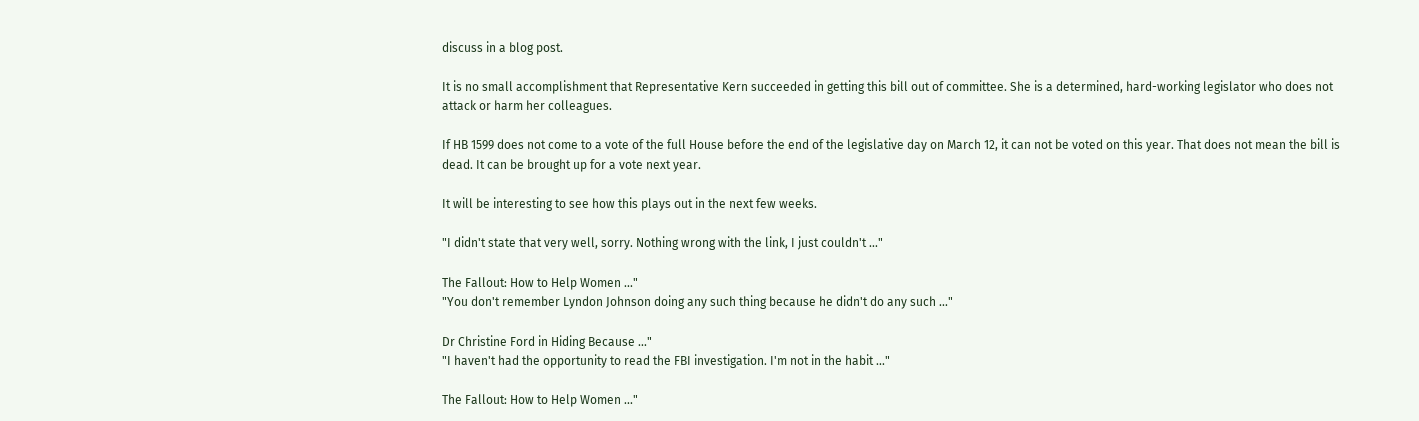discuss in a blog post.

It is no small accomplishment that Representative Kern succeeded in getting this bill out of committee. She is a determined, hard-working legislator who does not attack or harm her colleagues.

If HB 1599 does not come to a vote of the full House before the end of the legislative day on March 12, it can not be voted on this year. That does not mean the bill is dead. It can be brought up for a vote next year.

It will be interesting to see how this plays out in the next few weeks.

"I didn't state that very well, sorry. Nothing wrong with the link, I just couldn't ..."

The Fallout: How to Help Women ..."
"You don't remember Lyndon Johnson doing any such thing because he didn't do any such ..."

Dr Christine Ford in Hiding Because ..."
"I haven't had the opportunity to read the FBI investigation. I'm not in the habit ..."

The Fallout: How to Help Women ..."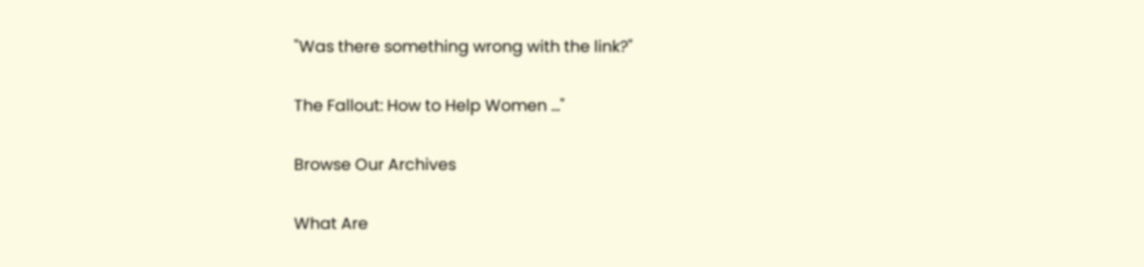"Was there something wrong with the link?"

The Fallout: How to Help Women ..."

Browse Our Archives

What Are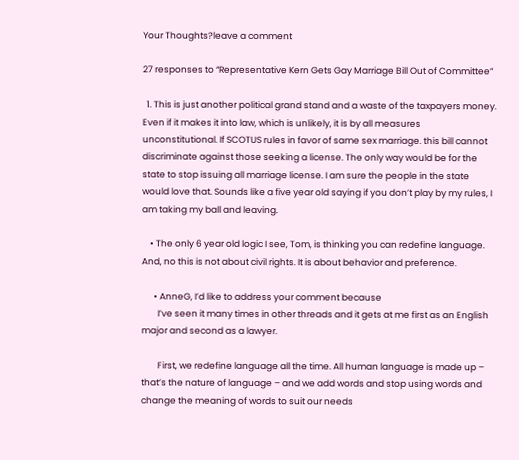Your Thoughts?leave a comment

27 responses to “Representative Kern Gets Gay Marriage Bill Out of Committee”

  1. This is just another political grand stand and a waste of the taxpayers money. Even if it makes it into law, which is unlikely, it is by all measures unconstitutional. If SCOTUS rules in favor of same sex marriage. this bill cannot discriminate against those seeking a license. The only way would be for the state to stop issuing all marriage license. I am sure the people in the state would love that. Sounds like a five year old saying if you don’t play by my rules, I am taking my ball and leaving.

    • The only 6 year old logic I see, Tom, is thinking you can redefine language. And, no this is not about civil rights. It is about behavior and preference.

      • AnneG, I’d like to address your comment because
        I’ve seen it many times in other threads and it gets at me first as an English major and second as a lawyer.

        First, we redefine language all the time. All human language is made up – that’s the nature of language – and we add words and stop using words and change the meaning of words to suit our needs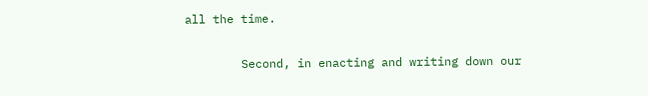all the time.

        Second, in enacting and writing down our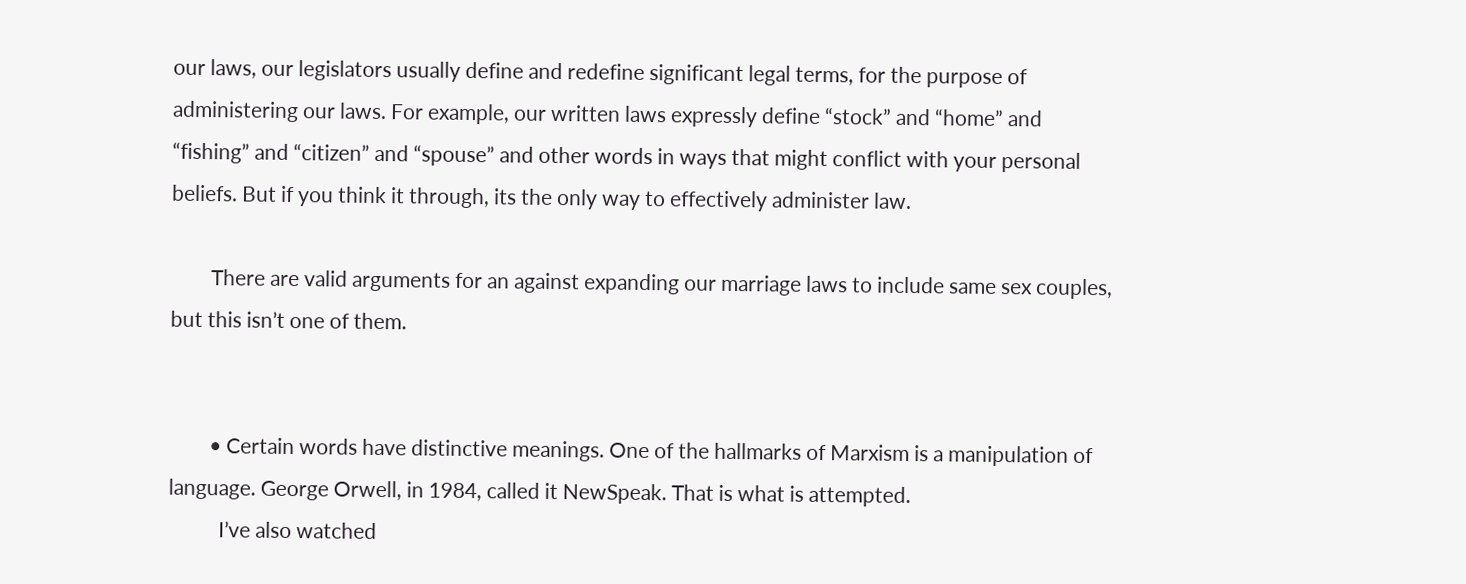our laws, our legislators usually define and redefine significant legal terms, for the purpose of administering our laws. For example, our written laws expressly define “stock” and “home” and “fishing” and “citizen” and “spouse” and other words in ways that might conflict with your personal beliefs. But if you think it through, its the only way to effectively administer law.

        There are valid arguments for an against expanding our marriage laws to include same sex couples, but this isn’t one of them.


        • Certain words have distinctive meanings. One of the hallmarks of Marxism is a manipulation of language. George Orwell, in 1984, called it NewSpeak. That is what is attempted.
          I’ve also watched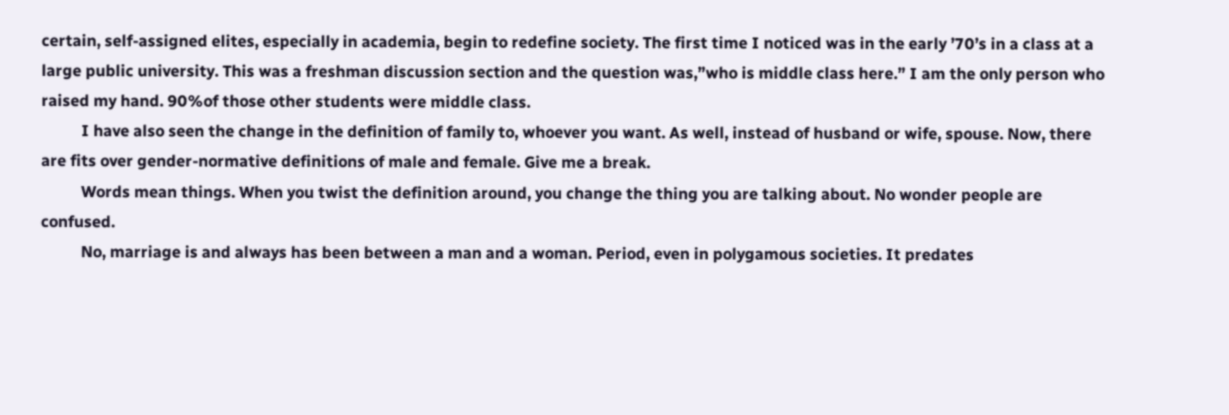certain, self-assigned elites, especially in academia, begin to redefine society. The first time I noticed was in the early ’70’s in a class at a large public university. This was a freshman discussion section and the question was,”who is middle class here.” I am the only person who raised my hand. 90%of those other students were middle class.
          I have also seen the change in the definition of family to, whoever you want. As well, instead of husband or wife, spouse. Now, there are fits over gender-normative definitions of male and female. Give me a break.
          Words mean things. When you twist the definition around, you change the thing you are talking about. No wonder people are confused.
          No, marriage is and always has been between a man and a woman. Period, even in polygamous societies. It predates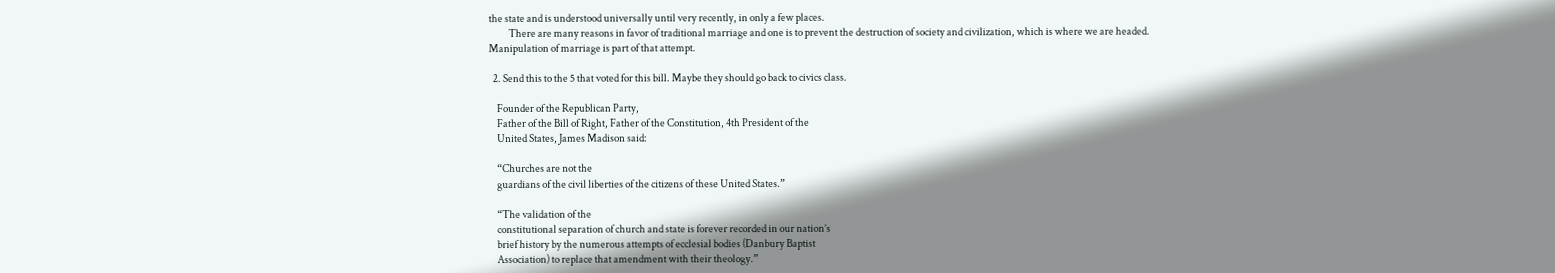the state and is understood universally until very recently, in only a few places.
          There are many reasons in favor of traditional marriage and one is to prevent the destruction of society and civilization, which is where we are headed. Manipulation of marriage is part of that attempt.

  2. Send this to the 5 that voted for this bill. Maybe they should go back to civics class.

    Founder of the Republican Party,
    Father of the Bill of Right, Father of the Constitution, 4th President of the
    United States, James Madison said:

    “Churches are not the
    guardians of the civil liberties of the citizens of these United States.”

    “The validation of the
    constitutional separation of church and state is forever recorded in our nation’s
    brief history by the numerous attempts of ecclesial bodies (Danbury Baptist
    Association) to replace that amendment with their theology.”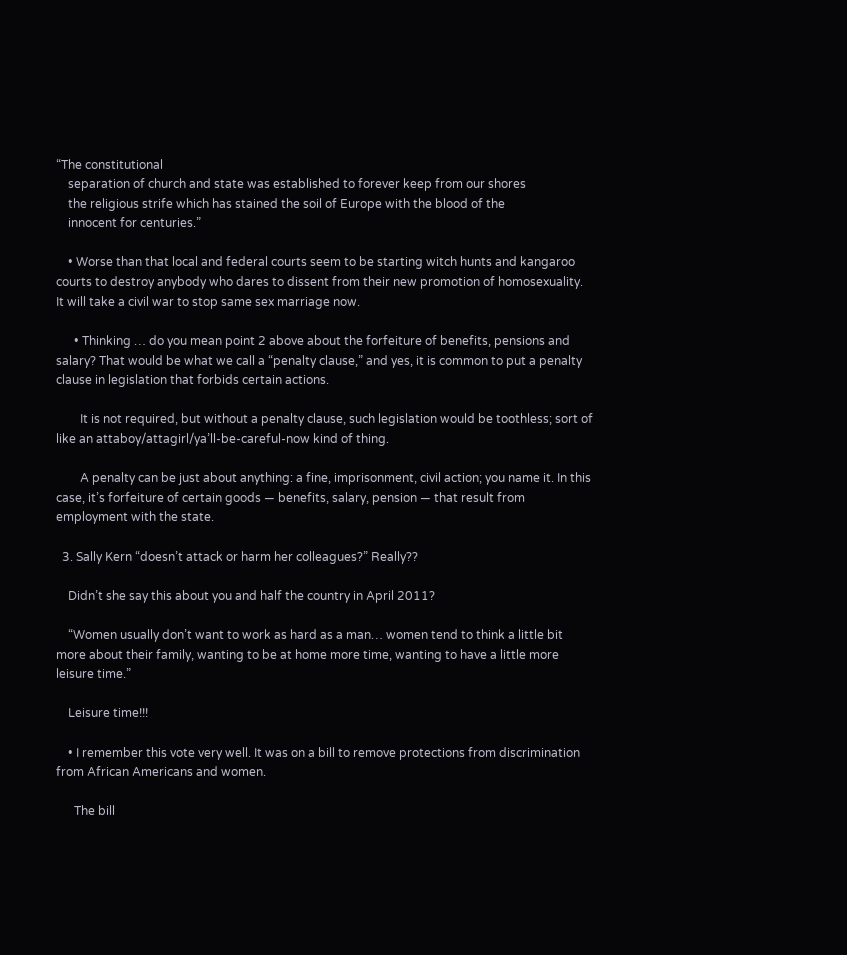“The constitutional
    separation of church and state was established to forever keep from our shores
    the religious strife which has stained the soil of Europe with the blood of the
    innocent for centuries.”

    • Worse than that local and federal courts seem to be starting witch hunts and kangaroo courts to destroy anybody who dares to dissent from their new promotion of homosexuality. It will take a civil war to stop same sex marriage now.

      • Thinking … do you mean point 2 above about the forfeiture of benefits, pensions and salary? That would be what we call a “penalty clause,” and yes, it is common to put a penalty clause in legislation that forbids certain actions.

        It is not required, but without a penalty clause, such legislation would be toothless; sort of like an attaboy/attagirl/ya’ll-be-careful-now kind of thing.

        A penalty can be just about anything: a fine, imprisonment, civil action; you name it. In this case, it’s forfeiture of certain goods — benefits, salary, pension — that result from employment with the state.

  3. Sally Kern “doesn’t attack or harm her colleagues?” Really??

    Didn’t she say this about you and half the country in April 2011?

    “Women usually don’t want to work as hard as a man… women tend to think a little bit more about their family, wanting to be at home more time, wanting to have a little more leisure time.”

    Leisure time!!!

    • I remember this vote very well. It was on a bill to remove protections from discrimination from African Americans and women.

      The bill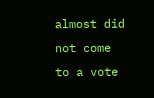almost did not come to a vote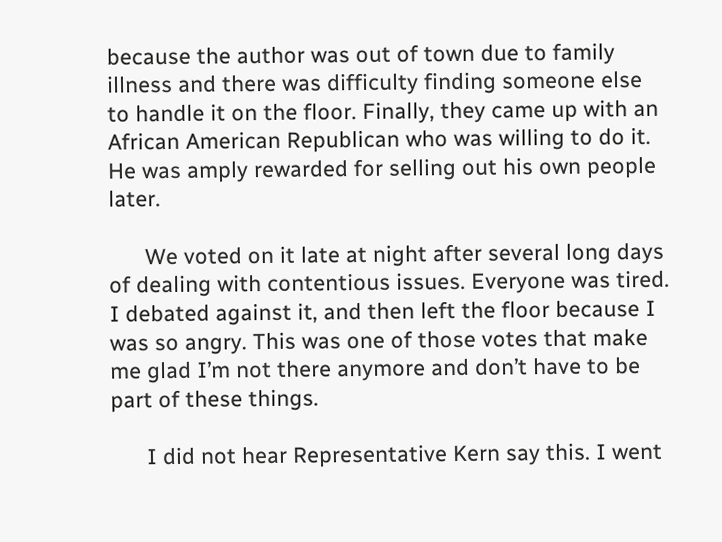because the author was out of town due to family illness and there was difficulty finding someone else to handle it on the floor. Finally, they came up with an African American Republican who was willing to do it. He was amply rewarded for selling out his own people later.

      We voted on it late at night after several long days of dealing with contentious issues. Everyone was tired. I debated against it, and then left the floor because I was so angry. This was one of those votes that make me glad I’m not there anymore and don’t have to be part of these things.

      I did not hear Representative Kern say this. I went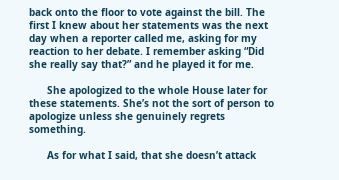back onto the floor to vote against the bill. The first I knew about her statements was the next day when a reporter called me, asking for my reaction to her debate. I remember asking “Did she really say that?” and he played it for me.

      She apologized to the whole House later for these statements. She’s not the sort of person to apologize unless she genuinely regrets something.

      As for what I said, that she doesn’t attack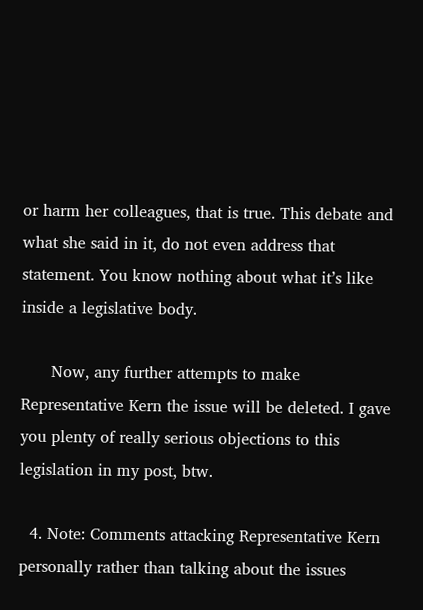or harm her colleagues, that is true. This debate and what she said in it, do not even address that statement. You know nothing about what it’s like inside a legislative body.

      Now, any further attempts to make Representative Kern the issue will be deleted. I gave you plenty of really serious objections to this legislation in my post, btw.

  4. Note: Comments attacking Representative Kern personally rather than talking about the issues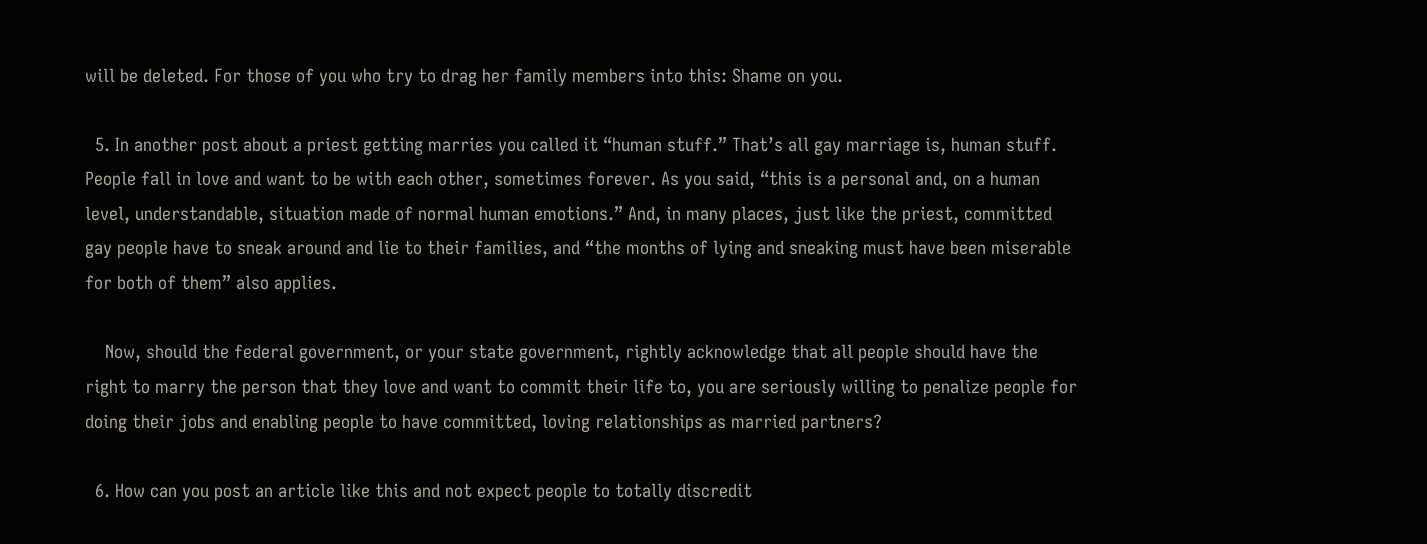will be deleted. For those of you who try to drag her family members into this: Shame on you.

  5. In another post about a priest getting marries you called it “human stuff.” That’s all gay marriage is, human stuff. People fall in love and want to be with each other, sometimes forever. As you said, “this is a personal and, on a human level, understandable, situation made of normal human emotions.” And, in many places, just like the priest, committed gay people have to sneak around and lie to their families, and “the months of lying and sneaking must have been miserable for both of them” also applies.

    Now, should the federal government, or your state government, rightly acknowledge that all people should have the right to marry the person that they love and want to commit their life to, you are seriously willing to penalize people for doing their jobs and enabling people to have committed, loving relationships as married partners?

  6. How can you post an article like this and not expect people to totally discredit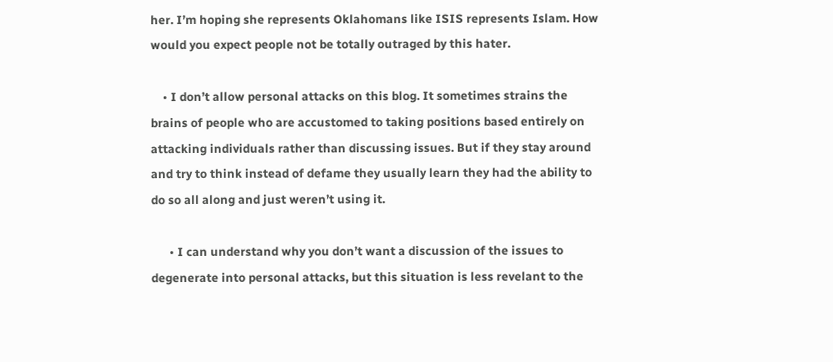her. I’m hoping she represents Oklahomans like ISIS represents Islam. How would you expect people not be totally outraged by this hater.

    • I don’t allow personal attacks on this blog. It sometimes strains the brains of people who are accustomed to taking positions based entirely on attacking individuals rather than discussing issues. But if they stay around and try to think instead of defame they usually learn they had the ability to do so all along and just weren’t using it.

      • I can understand why you don’t want a discussion of the issues to degenerate into personal attacks, but this situation is less revelant to the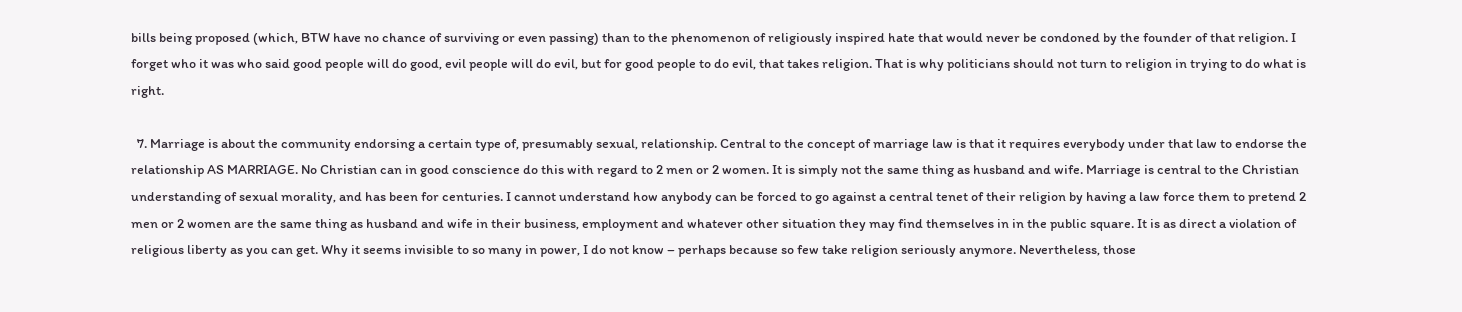bills being proposed (which, BTW have no chance of surviving or even passing) than to the phenomenon of religiously inspired hate that would never be condoned by the founder of that religion. I forget who it was who said good people will do good, evil people will do evil, but for good people to do evil, that takes religion. That is why politicians should not turn to religion in trying to do what is right.

  7. Marriage is about the community endorsing a certain type of, presumably sexual, relationship. Central to the concept of marriage law is that it requires everybody under that law to endorse the relationship AS MARRIAGE. No Christian can in good conscience do this with regard to 2 men or 2 women. It is simply not the same thing as husband and wife. Marriage is central to the Christian understanding of sexual morality, and has been for centuries. I cannot understand how anybody can be forced to go against a central tenet of their religion by having a law force them to pretend 2 men or 2 women are the same thing as husband and wife in their business, employment and whatever other situation they may find themselves in in the public square. It is as direct a violation of religious liberty as you can get. Why it seems invisible to so many in power, I do not know – perhaps because so few take religion seriously anymore. Nevertheless, those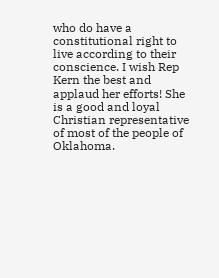who do have a constitutional right to live according to their conscience. I wish Rep Kern the best and applaud her efforts! She is a good and loyal Christian representative of most of the people of Oklahoma.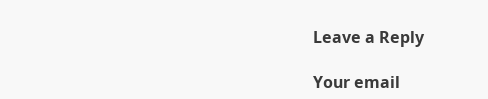Leave a Reply

Your email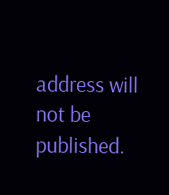address will not be published.